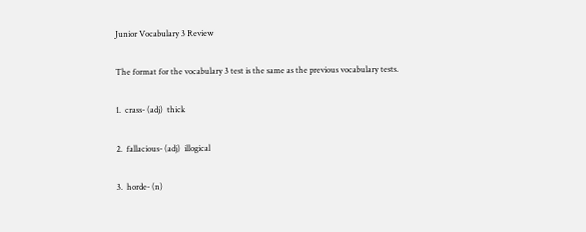Junior Vocabulary 3 Review

The format for the vocabulary 3 test is the same as the previous vocabulary tests.

1.  crass- (adj)  thick

2.  fallacious- (adj)  illogical

3.  horde- (n)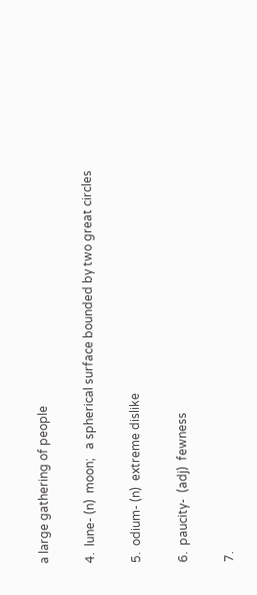a large gathering of people

4.  lune- (n)  moon;   a spherical surface bounded by two great circles

5.  odium- (n)  extreme dislike

6.  paucity-  (adj)  fewness

7.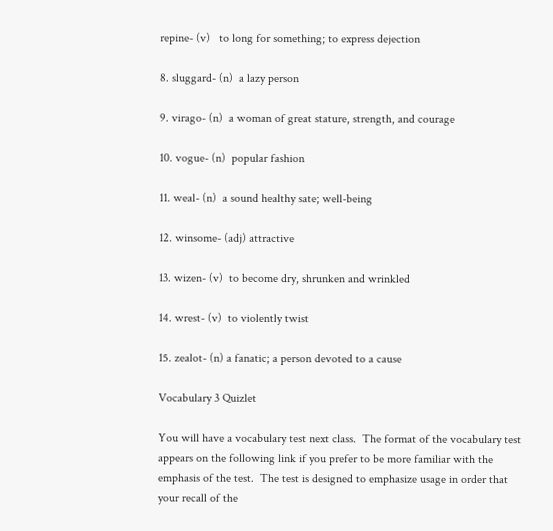repine- (v)   to long for something; to express dejection

8. sluggard- (n)  a lazy person

9. virago- (n)  a woman of great stature, strength, and courage

10. vogue- (n)  popular fashion

11. weal- (n)  a sound healthy sate; well-being

12. winsome- (adj) attractive

13. wizen- (v)  to become dry, shrunken and wrinkled

14. wrest- (v)  to violently twist

15. zealot- (n) a fanatic; a person devoted to a cause

Vocabulary 3 Quizlet

You will have a vocabulary test next class.  The format of the vocabulary test appears on the following link if you prefer to be more familiar with the emphasis of the test.  The test is designed to emphasize usage in order that your recall of the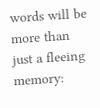words will be more than just a fleeing memory: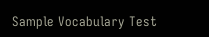Sample Vocabulary Test